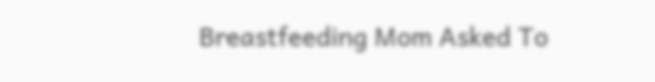Breastfeeding Mom Asked To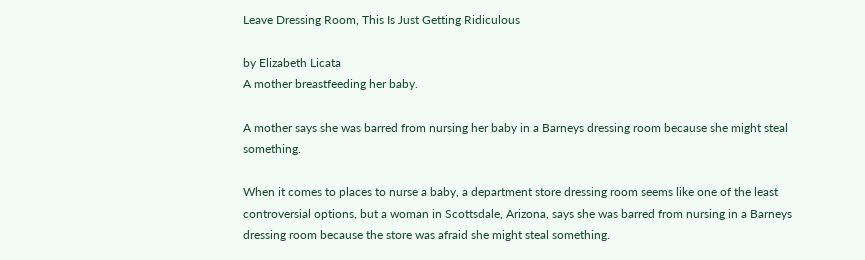Leave Dressing Room, This Is Just Getting Ridiculous

by Elizabeth Licata
A mother breastfeeding her baby.

A mother says she was barred from nursing her baby in a Barneys dressing room because she might steal something.

When it comes to places to nurse a baby, a department store dressing room seems like one of the least controversial options, but a woman in Scottsdale, Arizona, says she was barred from nursing in a Barneys dressing room because the store was afraid she might steal something.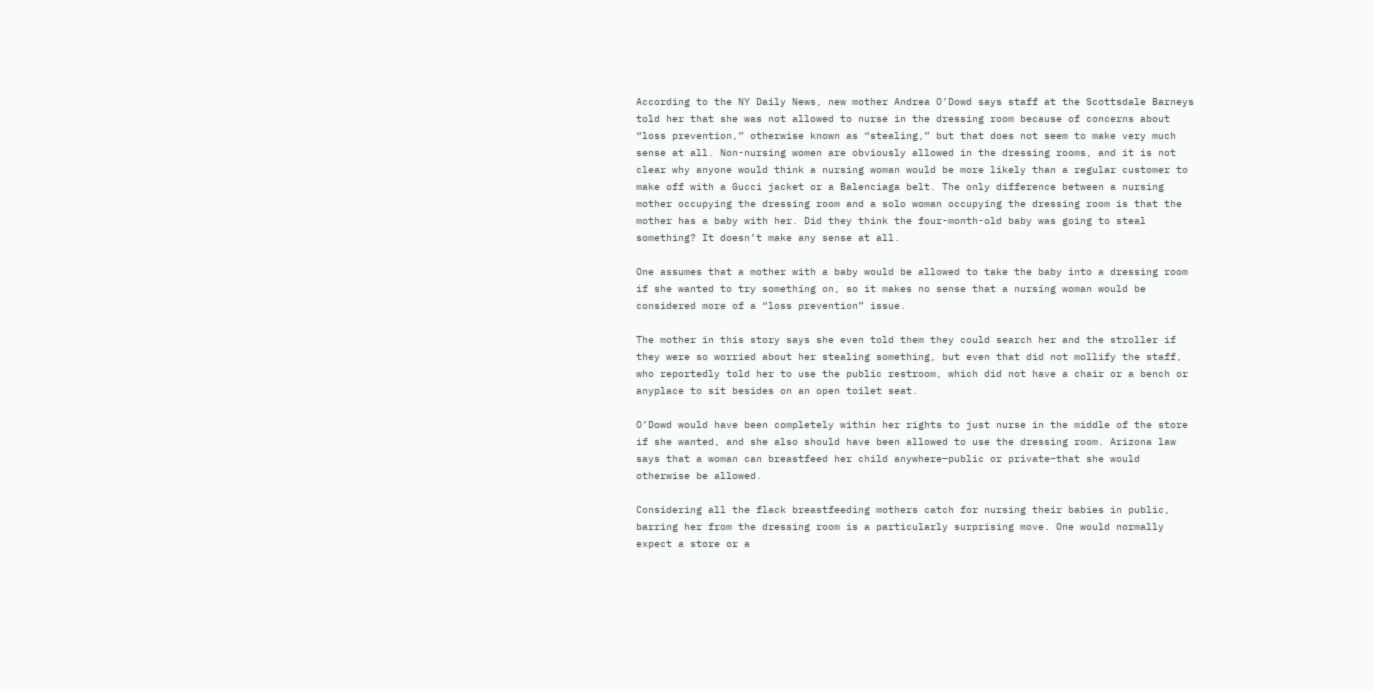According to the NY Daily News, new mother Andrea O’Dowd says staff at the Scottsdale Barneys told her that she was not allowed to nurse in the dressing room because of concerns about “loss prevention,” otherwise known as “stealing,” but that does not seem to make very much sense at all. Non-nursing women are obviously allowed in the dressing rooms, and it is not clear why anyone would think a nursing woman would be more likely than a regular customer to make off with a Gucci jacket or a Balenciaga belt. The only difference between a nursing mother occupying the dressing room and a solo woman occupying the dressing room is that the mother has a baby with her. Did they think the four-month-old baby was going to steal something? It doesn’t make any sense at all.

One assumes that a mother with a baby would be allowed to take the baby into a dressing room if she wanted to try something on, so it makes no sense that a nursing woman would be considered more of a “loss prevention” issue.

The mother in this story says she even told them they could search her and the stroller if they were so worried about her stealing something, but even that did not mollify the staff, who reportedly told her to use the public restroom, which did not have a chair or a bench or anyplace to sit besides on an open toilet seat.

O’Dowd would have been completely within her rights to just nurse in the middle of the store if she wanted, and she also should have been allowed to use the dressing room. Arizona law says that a woman can breastfeed her child anywhere–public or private–that she would otherwise be allowed.

Considering all the flack breastfeeding mothers catch for nursing their babies in public, barring her from the dressing room is a particularly surprising move. One would normally expect a store or a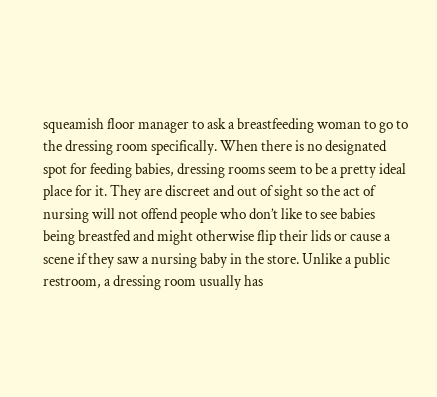squeamish floor manager to ask a breastfeeding woman to go to the dressing room specifically. When there is no designated spot for feeding babies, dressing rooms seem to be a pretty ideal place for it. They are discreet and out of sight so the act of nursing will not offend people who don’t like to see babies being breastfed and might otherwise flip their lids or cause a scene if they saw a nursing baby in the store. Unlike a public restroom, a dressing room usually has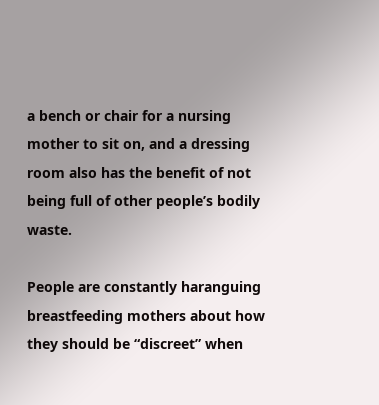a bench or chair for a nursing mother to sit on, and a dressing room also has the benefit of not being full of other people’s bodily waste.

People are constantly haranguing breastfeeding mothers about how they should be “discreet” when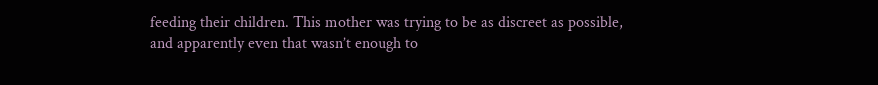feeding their children. This mother was trying to be as discreet as possible, and apparently even that wasn’t enough to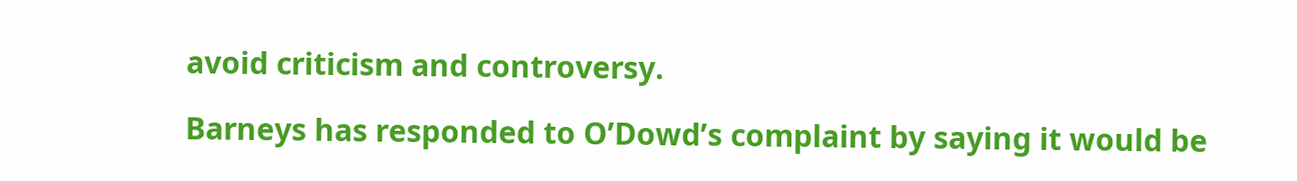avoid criticism and controversy.

Barneys has responded to O’Dowd’s complaint by saying it would be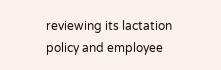reviewing its lactation policy and employee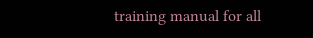training manual for all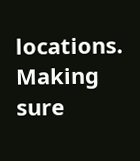locations. Making sure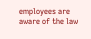employees are aware of the law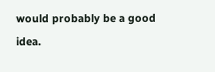would probably be a good idea.